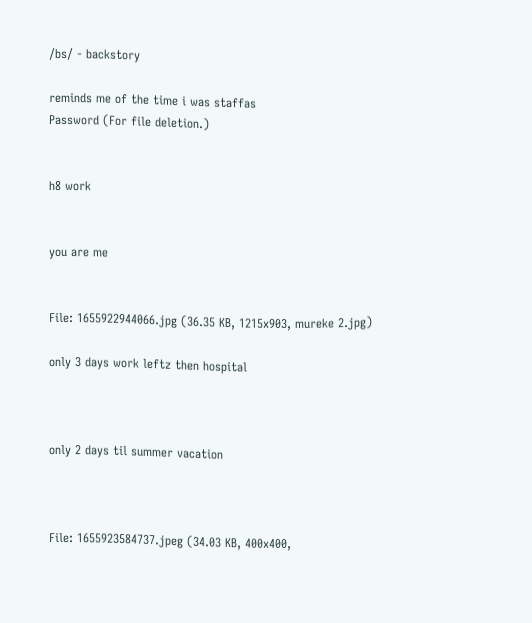/bs/ - backstory

reminds me of the time i was staffas
Password (For file deletion.)


h8 work


you are me


File: 1655922944066.jpg (36.35 KB, 1215x903, mureke 2.jpg)

only 3 days work leftz then hospital



only 2 days til summer vacation



File: 1655923584737.jpeg (34.03 KB, 400x400,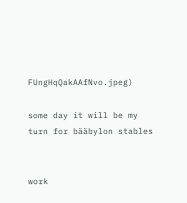FUngHqQakAAfNvo.jpeg)

some day it will be my turn for bääbylon stables


work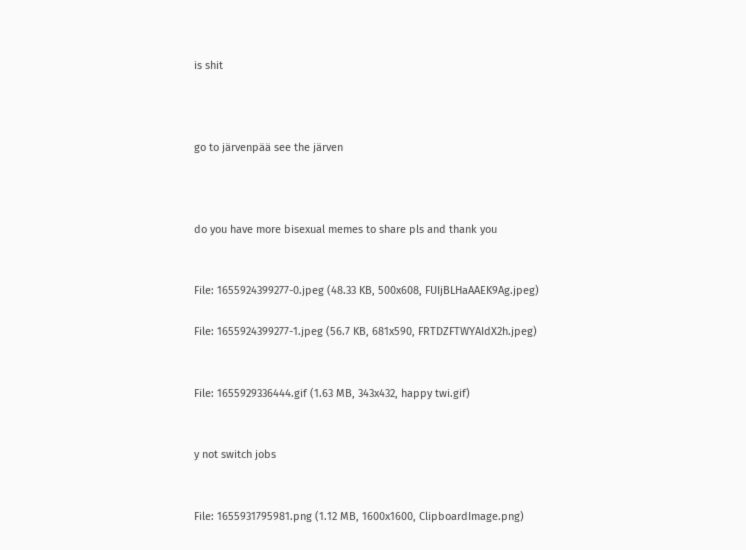is shit



go to järvenpää see the järven



do you have more bisexual memes to share pls and thank you


File: 1655924399277-0.jpeg (48.33 KB, 500x608, FUIjBLHaAAEK9Ag.jpeg)

File: 1655924399277-1.jpeg (56.7 KB, 681x590, FRTDZFTWYAIdX2h.jpeg)


File: 1655929336444.gif (1.63 MB, 343x432, happy twi.gif)


y not switch jobs


File: 1655931795981.png (1.12 MB, 1600x1600, ClipboardImage.png)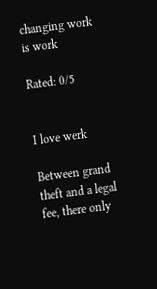changing work is work

Rated: 0/5


I love werk

Between grand theft and a legal fee, there only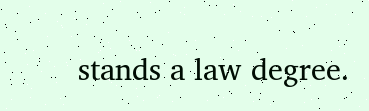stands a law degree.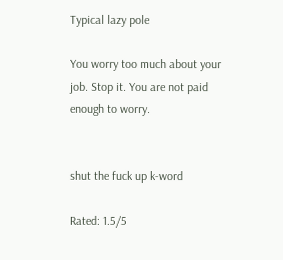Typical lazy pole

You worry too much about your job. Stop it. You are not paid enough to worry.


shut the fuck up k-word

Rated: 1.5/5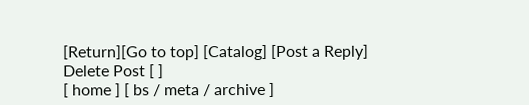[Return][Go to top] [Catalog] [Post a Reply]
Delete Post [ ]
[ home ] [ bs / meta / archive ]